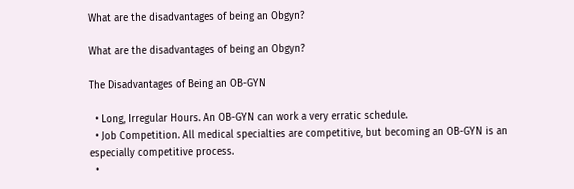What are the disadvantages of being an Obgyn?

What are the disadvantages of being an Obgyn?

The Disadvantages of Being an OB-GYN

  • Long, Irregular Hours. An OB-GYN can work a very erratic schedule.
  • Job Competition. All medical specialties are competitive, but becoming an OB-GYN is an especially competitive process.
  •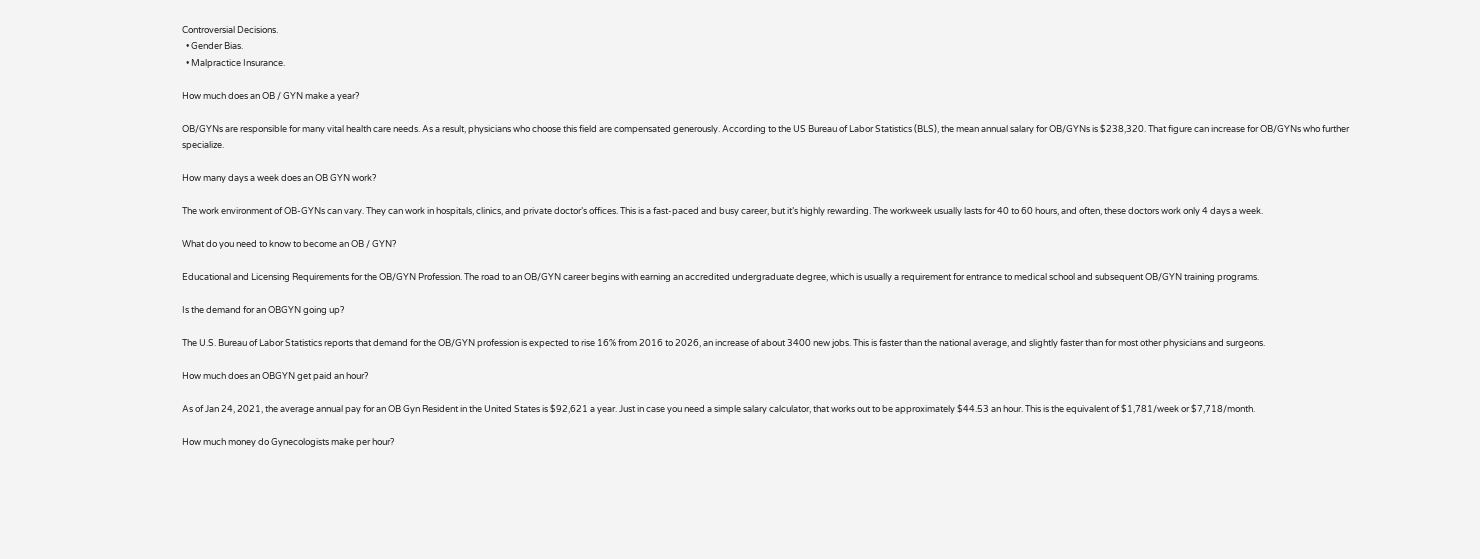Controversial Decisions.
  • Gender Bias.
  • Malpractice Insurance.

How much does an OB / GYN make a year?

OB/GYNs are responsible for many vital health care needs. As a result, physicians who choose this field are compensated generously. According to the US Bureau of Labor Statistics (BLS), the mean annual salary for OB/GYNs is $238,320. That figure can increase for OB/GYNs who further specialize.

How many days a week does an OB GYN work?

The work environment of OB-GYNs can vary. They can work in hospitals, clinics, and private doctor’s offices. This is a fast-paced and busy career, but it’s highly rewarding. The workweek usually lasts for 40 to 60 hours, and often, these doctors work only 4 days a week.

What do you need to know to become an OB / GYN?

Educational and Licensing Requirements for the OB/GYN Profession. The road to an OB/GYN career begins with earning an accredited undergraduate degree, which is usually a requirement for entrance to medical school and subsequent OB/GYN training programs.

Is the demand for an OBGYN going up?

The U.S. Bureau of Labor Statistics reports that demand for the OB/GYN profession is expected to rise 16% from 2016 to 2026, an increase of about 3400 new jobs. This is faster than the national average, and slightly faster than for most other physicians and surgeons.

How much does an OBGYN get paid an hour?

As of Jan 24, 2021, the average annual pay for an OB Gyn Resident in the United States is $92,621 a year. Just in case you need a simple salary calculator, that works out to be approximately $44.53 an hour. This is the equivalent of $1,781/week or $7,718/month.

How much money do Gynecologists make per hour?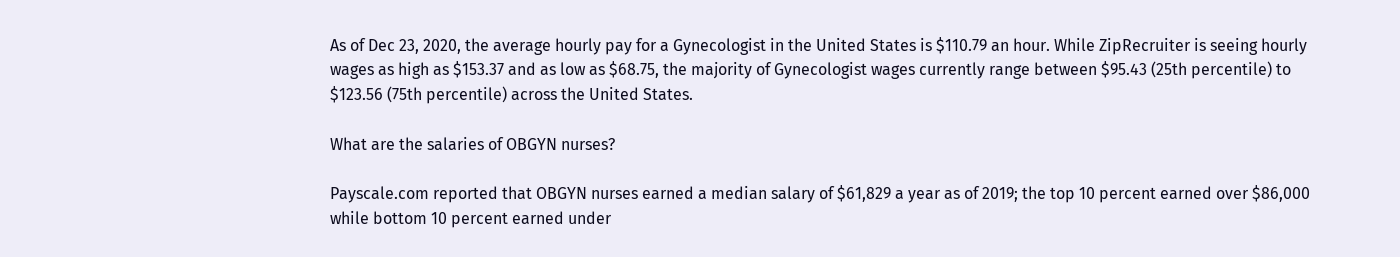As of Dec 23, 2020, the average hourly pay for a Gynecologist in the United States is $110.79 an hour. While ZipRecruiter is seeing hourly wages as high as $153.37 and as low as $68.75, the majority of Gynecologist wages currently range between $95.43 (25th percentile) to $123.56 (75th percentile) across the United States.

What are the salaries of OBGYN nurses?

Payscale.com reported that OBGYN nurses earned a median salary of $61,829 a year as of 2019; the top 10 percent earned over $86,000 while bottom 10 percent earned under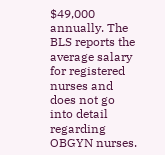$49,000 annually. The BLS reports the average salary for registered nurses and does not go into detail regarding OBGYN nurses.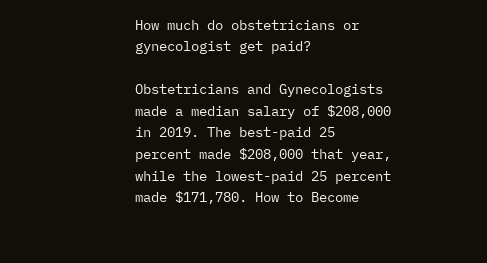How much do obstetricians or gynecologist get paid?

Obstetricians and Gynecologists made a median salary of $208,000 in 2019. The best-paid 25 percent made $208,000 that year, while the lowest-paid 25 percent made $171,780. How to Become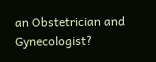an Obstetrician and Gynecologist?